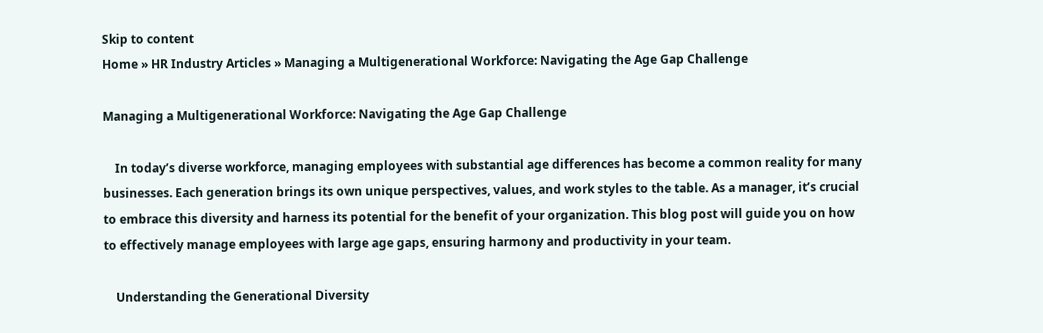Skip to content
Home » HR Industry Articles » Managing a Multigenerational Workforce: Navigating the Age Gap Challenge

Managing a Multigenerational Workforce: Navigating the Age Gap Challenge

    In today’s diverse workforce, managing employees with substantial age differences has become a common reality for many businesses. Each generation brings its own unique perspectives, values, and work styles to the table. As a manager, it’s crucial to embrace this diversity and harness its potential for the benefit of your organization. This blog post will guide you on how to effectively manage employees with large age gaps, ensuring harmony and productivity in your team.

    Understanding the Generational Diversity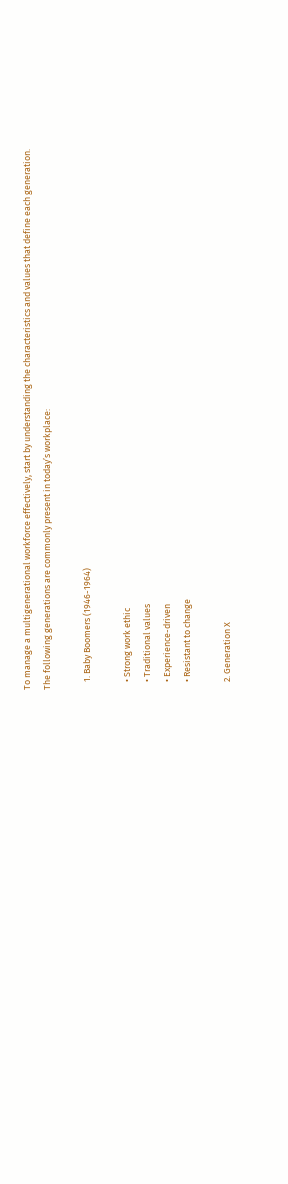To manage a multigenerational workforce effectively, start by understanding the characteristics and values that define each generation. The following generations are commonly present in today’s workplace:

    1. Baby Boomers (1946-1964)

    • Strong work ethic
    • Traditional values
    • Experience-driven
    • Resistant to change

    2. Generation X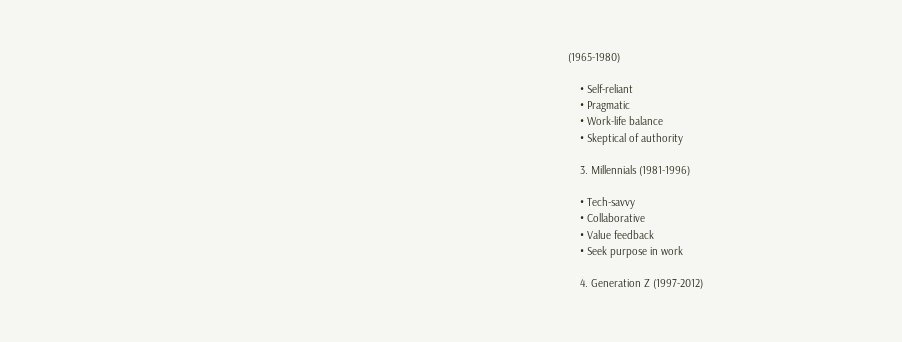(1965-1980)

    • Self-reliant
    • Pragmatic
    • Work-life balance
    • Skeptical of authority

    3. Millennials (1981-1996)

    • Tech-savvy
    • Collaborative
    • Value feedback
    • Seek purpose in work

    4. Generation Z (1997-2012)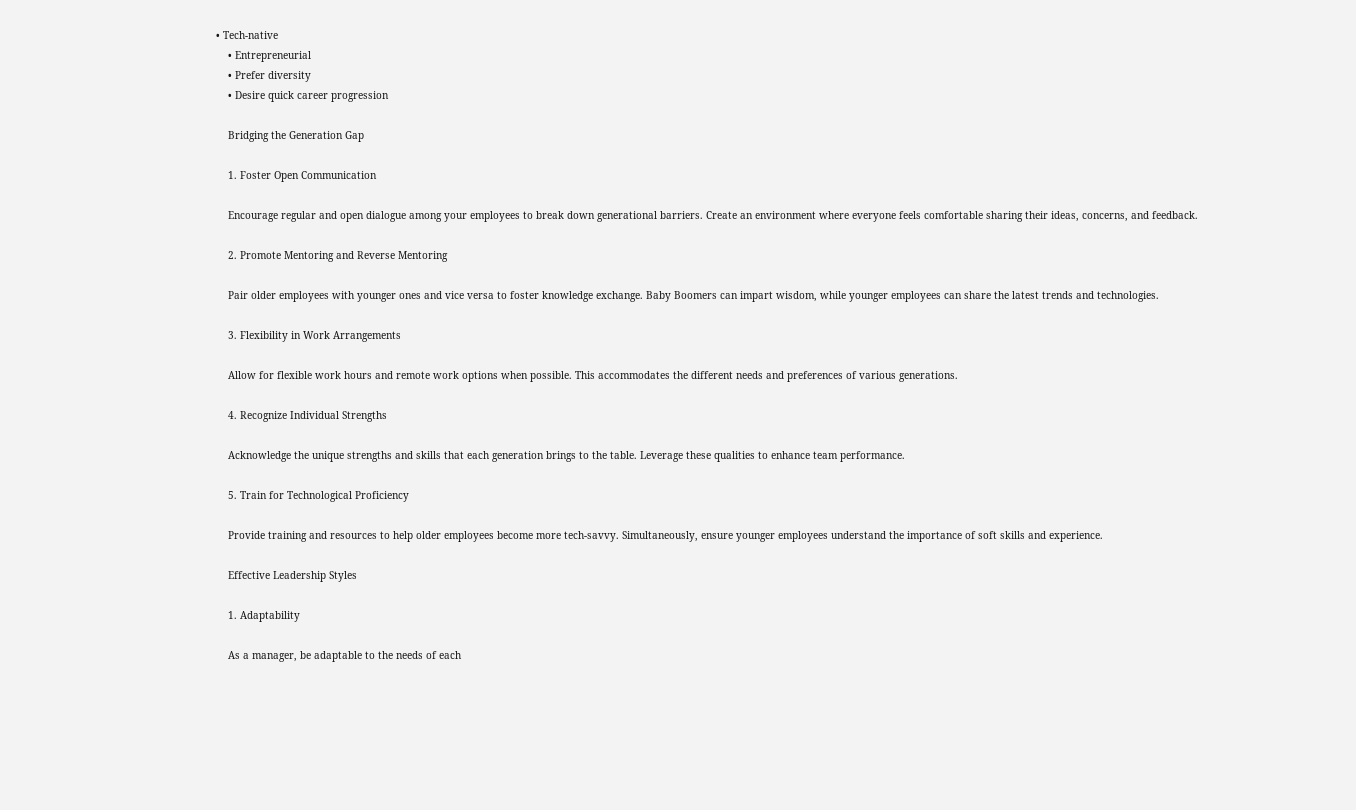• Tech-native
    • Entrepreneurial
    • Prefer diversity
    • Desire quick career progression

    Bridging the Generation Gap

    1. Foster Open Communication

    Encourage regular and open dialogue among your employees to break down generational barriers. Create an environment where everyone feels comfortable sharing their ideas, concerns, and feedback.

    2. Promote Mentoring and Reverse Mentoring

    Pair older employees with younger ones and vice versa to foster knowledge exchange. Baby Boomers can impart wisdom, while younger employees can share the latest trends and technologies.

    3. Flexibility in Work Arrangements

    Allow for flexible work hours and remote work options when possible. This accommodates the different needs and preferences of various generations.

    4. Recognize Individual Strengths

    Acknowledge the unique strengths and skills that each generation brings to the table. Leverage these qualities to enhance team performance.

    5. Train for Technological Proficiency

    Provide training and resources to help older employees become more tech-savvy. Simultaneously, ensure younger employees understand the importance of soft skills and experience.

    Effective Leadership Styles

    1. Adaptability

    As a manager, be adaptable to the needs of each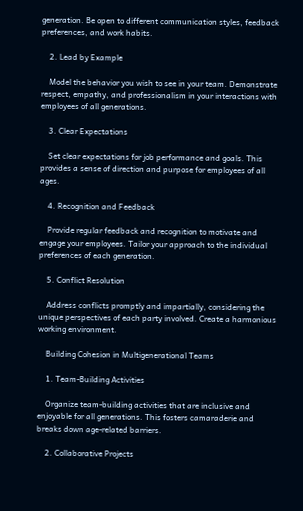generation. Be open to different communication styles, feedback preferences, and work habits.

    2. Lead by Example

    Model the behavior you wish to see in your team. Demonstrate respect, empathy, and professionalism in your interactions with employees of all generations.

    3. Clear Expectations

    Set clear expectations for job performance and goals. This provides a sense of direction and purpose for employees of all ages.

    4. Recognition and Feedback

    Provide regular feedback and recognition to motivate and engage your employees. Tailor your approach to the individual preferences of each generation.

    5. Conflict Resolution

    Address conflicts promptly and impartially, considering the unique perspectives of each party involved. Create a harmonious working environment.

    Building Cohesion in Multigenerational Teams

    1. Team-Building Activities

    Organize team-building activities that are inclusive and enjoyable for all generations. This fosters camaraderie and breaks down age-related barriers.

    2. Collaborative Projects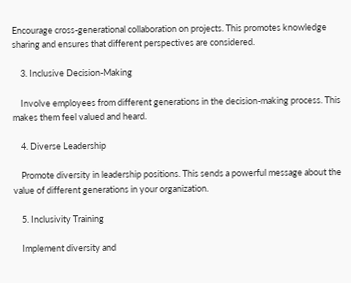Encourage cross-generational collaboration on projects. This promotes knowledge sharing and ensures that different perspectives are considered.

    3. Inclusive Decision-Making

    Involve employees from different generations in the decision-making process. This makes them feel valued and heard.

    4. Diverse Leadership

    Promote diversity in leadership positions. This sends a powerful message about the value of different generations in your organization.

    5. Inclusivity Training

    Implement diversity and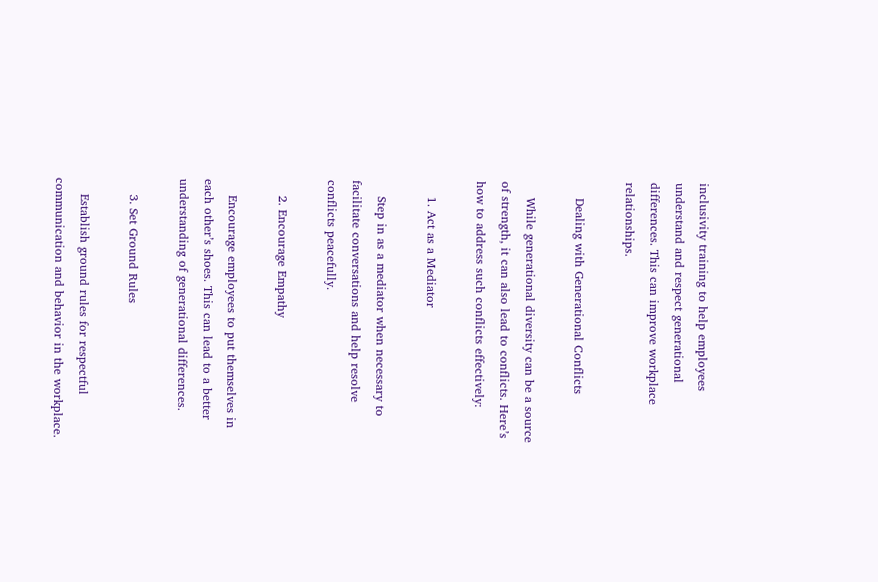inclusivity training to help employees understand and respect generational differences. This can improve workplace relationships.

    Dealing with Generational Conflicts

    While generational diversity can be a source of strength, it can also lead to conflicts. Here’s how to address such conflicts effectively:

    1. Act as a Mediator

    Step in as a mediator when necessary to facilitate conversations and help resolve conflicts peacefully.

    2. Encourage Empathy

    Encourage employees to put themselves in each other’s shoes. This can lead to a better understanding of generational differences.

    3. Set Ground Rules

    Establish ground rules for respectful communication and behavior in the workplace.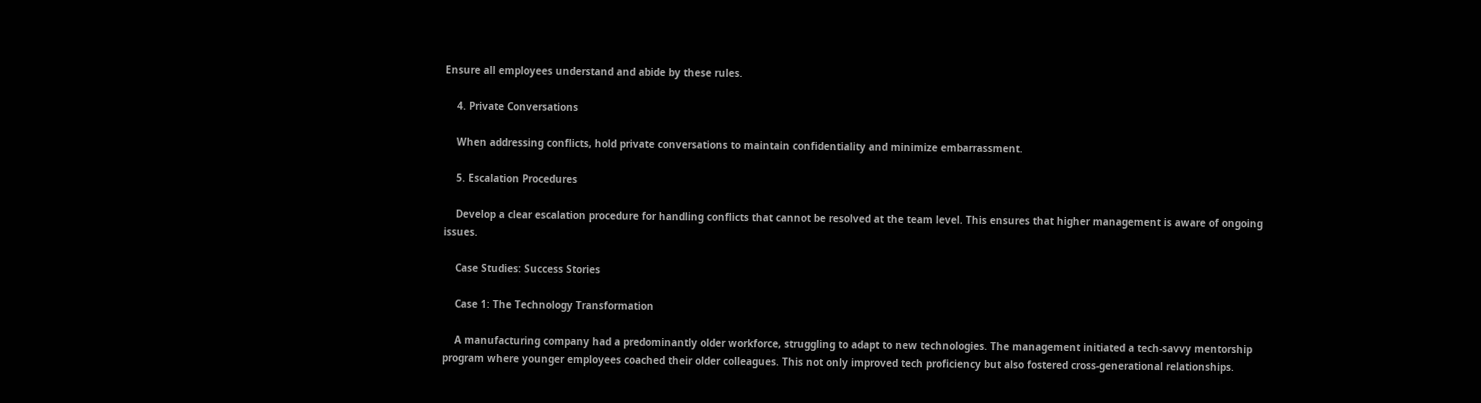Ensure all employees understand and abide by these rules.

    4. Private Conversations

    When addressing conflicts, hold private conversations to maintain confidentiality and minimize embarrassment.

    5. Escalation Procedures

    Develop a clear escalation procedure for handling conflicts that cannot be resolved at the team level. This ensures that higher management is aware of ongoing issues.

    Case Studies: Success Stories

    Case 1: The Technology Transformation

    A manufacturing company had a predominantly older workforce, struggling to adapt to new technologies. The management initiated a tech-savvy mentorship program where younger employees coached their older colleagues. This not only improved tech proficiency but also fostered cross-generational relationships.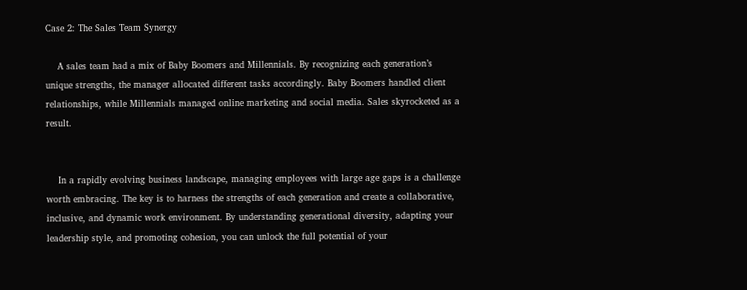Case 2: The Sales Team Synergy

    A sales team had a mix of Baby Boomers and Millennials. By recognizing each generation’s unique strengths, the manager allocated different tasks accordingly. Baby Boomers handled client relationships, while Millennials managed online marketing and social media. Sales skyrocketed as a result.


    In a rapidly evolving business landscape, managing employees with large age gaps is a challenge worth embracing. The key is to harness the strengths of each generation and create a collaborative, inclusive, and dynamic work environment. By understanding generational diversity, adapting your leadership style, and promoting cohesion, you can unlock the full potential of your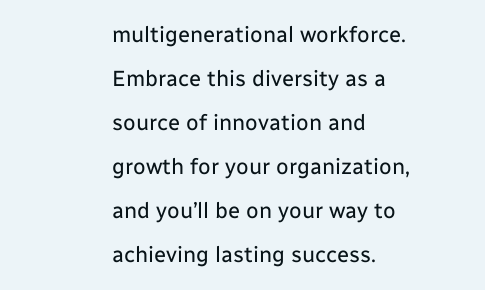multigenerational workforce. Embrace this diversity as a source of innovation and growth for your organization, and you’ll be on your way to achieving lasting success.